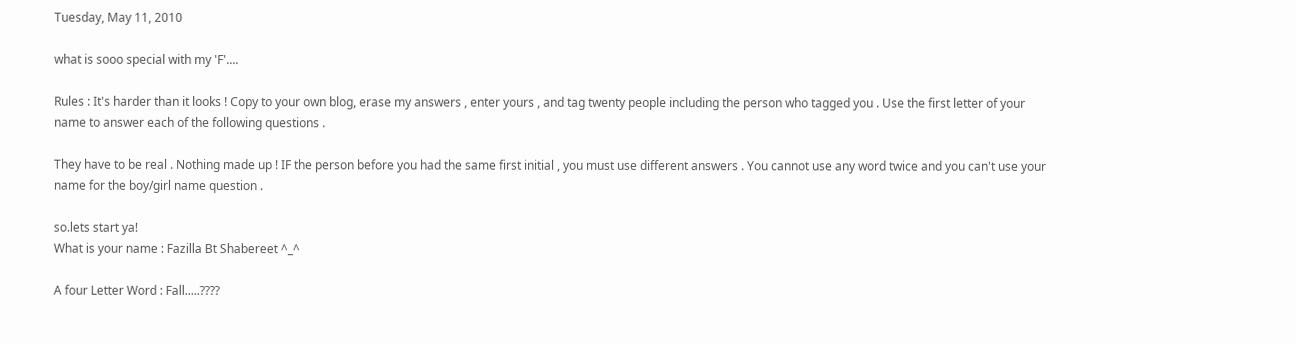Tuesday, May 11, 2010

what is sooo special with my 'F'....

Rules : It's harder than it looks ! Copy to your own blog, erase my answers , enter yours , and tag twenty people including the person who tagged you . Use the first letter of your name to answer each of the following questions .

They have to be real . Nothing made up ! IF the person before you had the same first initial , you must use different answers . You cannot use any word twice and you can't use your name for the boy/girl name question .

so.lets start ya!
What is your name : Fazilla Bt Shabereet ^_^

A four Letter Word : Fall.....????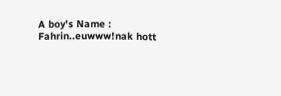A boy's Name : Fahrin..euwww!nak hott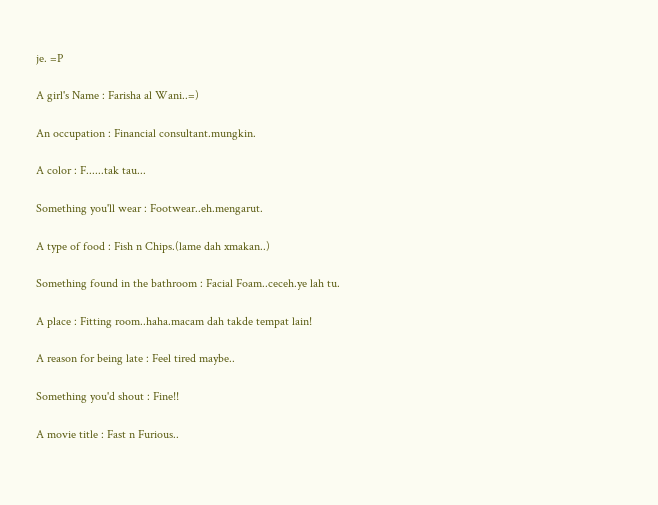je. =P

A girl's Name : Farisha al Wani..=)

An occupation : Financial consultant.mungkin.

A color : F......tak tau...

Something you'll wear : Footwear..eh.mengarut.

A type of food : Fish n Chips.(lame dah xmakan..)

Something found in the bathroom : Facial Foam..ceceh.ye lah tu.

A place : Fitting room..haha.macam dah takde tempat lain!

A reason for being late : Feel tired maybe..

Something you'd shout : Fine!!

A movie title : Fast n Furious..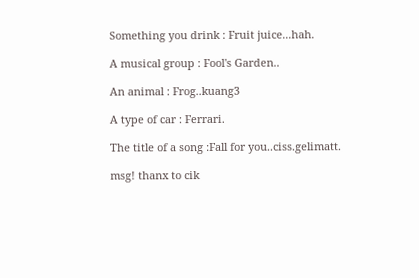Something you drink : Fruit juice...hah.

A musical group : Fool's Garden..

An animal : Frog..kuang3

A type of car : Ferrari.

The title of a song :Fall for you..ciss.gelimatt.

msg! thanx to cik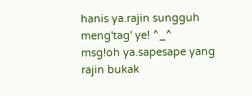hanis ya.rajin sungguh meng'tag' ye! ^_^
msg!oh ya.sapesape yang rajin bukak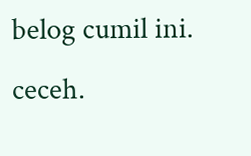belog cumil ini. ceceh.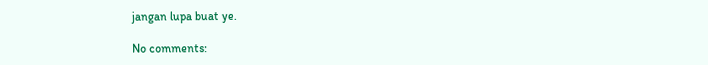jangan lupa buat ye.

No comments: